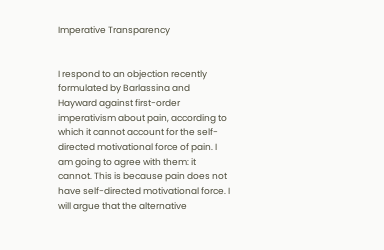Imperative Transparency


I respond to an objection recently formulated by Barlassina and Hayward against first-order imperativism about pain, according to which it cannot account for the self-directed motivational force of pain. I am going to agree with them: it cannot. This is because pain does not have self-directed motivational force. I will argue that the alternative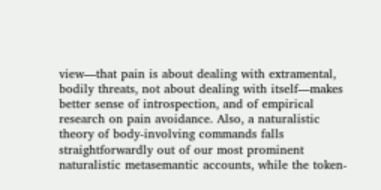view—that pain is about dealing with extramental, bodily threats, not about dealing with itself—makes better sense of introspection, and of empirical research on pain avoidance. Also, a naturalistic theory of body-involving commands falls straightforwardly out of our most prominent naturalistic metasemantic accounts, while the token-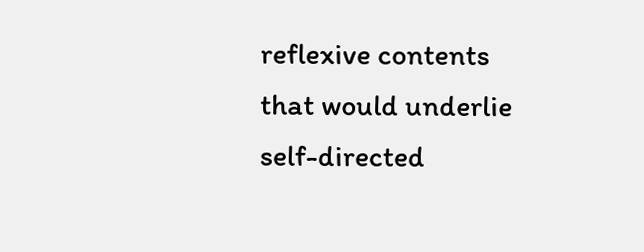reflexive contents that would underlie self-directed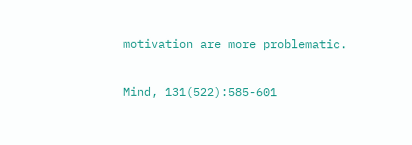motivation are more problematic.

Mind, 131(522):585-601